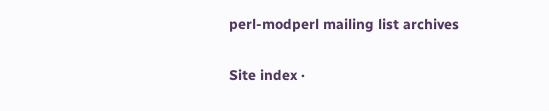perl-modperl mailing list archives

Site index ·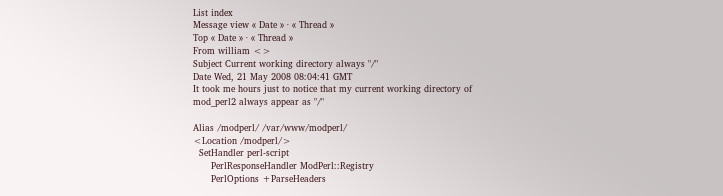List index
Message view « Date » · « Thread »
Top « Date » · « Thread »
From william <>
Subject Current working directory always "/"
Date Wed, 21 May 2008 08:04:41 GMT
It took me hours just to notice that my current working directory of
mod_perl2 always appear as "/"

Alias /modperl/ /var/www/modperl/
<Location /modperl/>
  SetHandler perl-script
      PerlResponseHandler ModPerl::Registry
      PerlOptions +ParseHeaders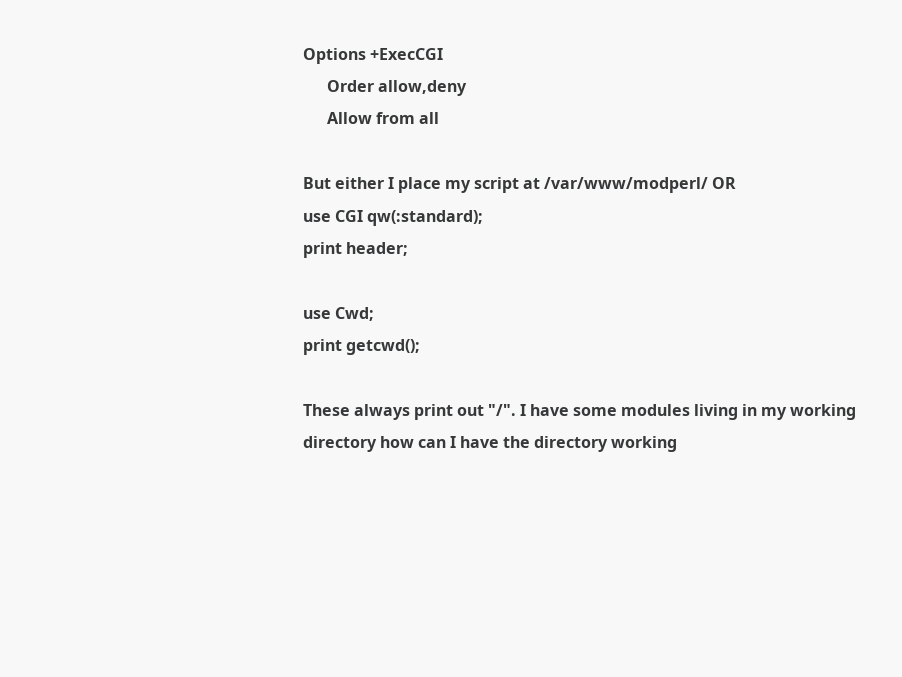Options +ExecCGI
      Order allow,deny
      Allow from all

But either I place my script at /var/www/modperl/ OR
use CGI qw(:standard);
print header;

use Cwd;
print getcwd();

These always print out "/". I have some modules living in my working
directory how can I have the directory working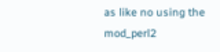as like no using the
mod_perl2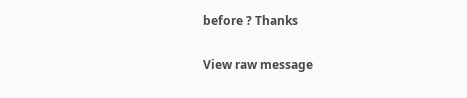before ? Thanks

View raw message